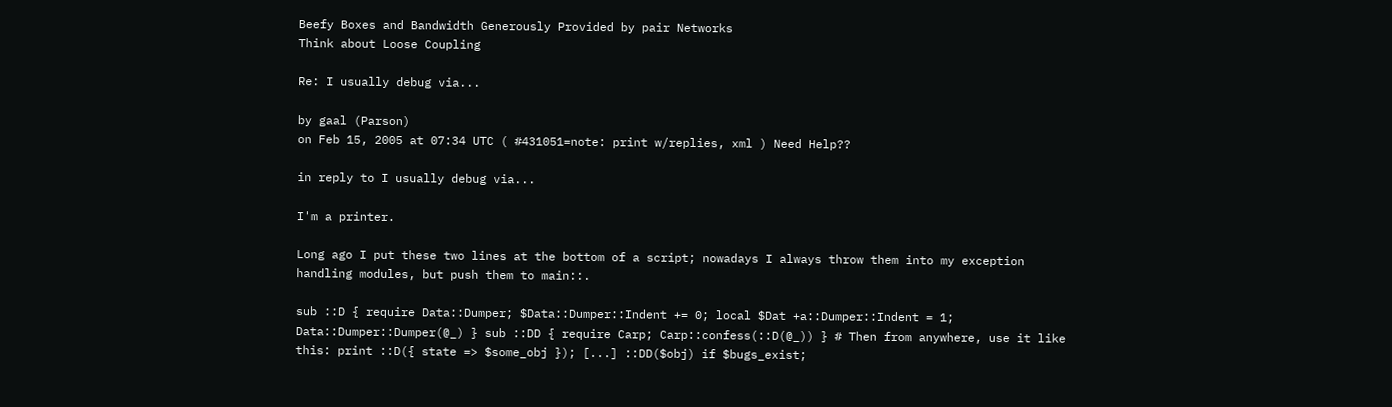Beefy Boxes and Bandwidth Generously Provided by pair Networks
Think about Loose Coupling

Re: I usually debug via...

by gaal (Parson)
on Feb 15, 2005 at 07:34 UTC ( #431051=note: print w/replies, xml ) Need Help??

in reply to I usually debug via...

I'm a printer.

Long ago I put these two lines at the bottom of a script; nowadays I always throw them into my exception handling modules, but push them to main::.

sub ::D { require Data::Dumper; $Data::Dumper::Indent += 0; local $Dat +a::Dumper::Indent = 1; Data::Dumper::Dumper(@_) } sub ::DD { require Carp; Carp::confess(::D(@_)) } # Then from anywhere, use it like this: print ::D({ state => $some_obj }); [...] ::DD($obj) if $bugs_exist;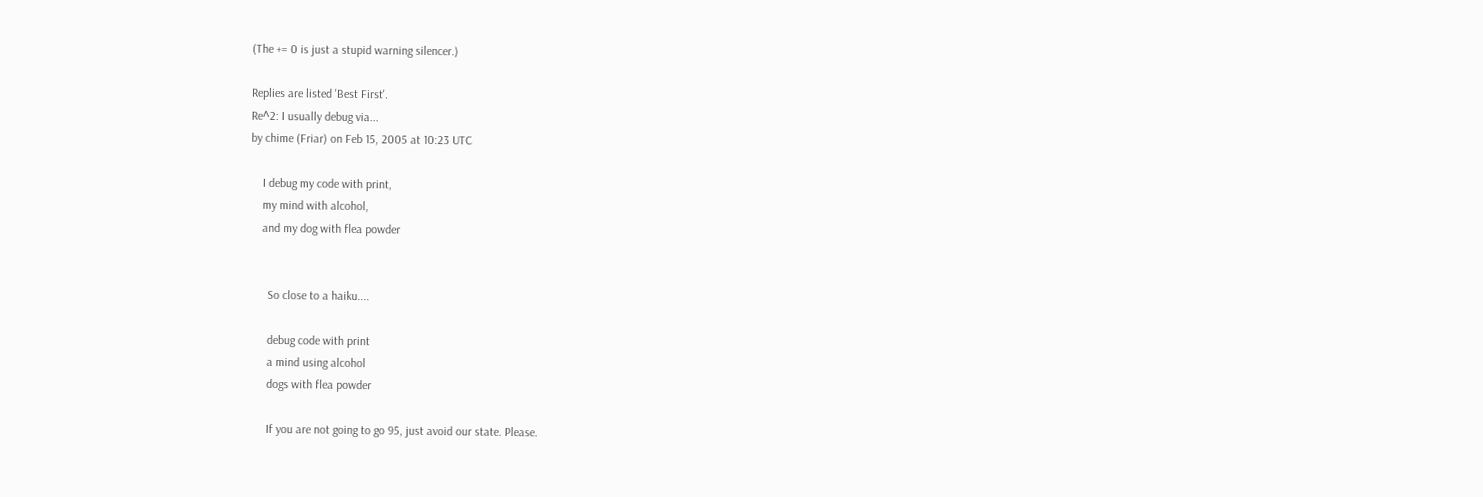(The += 0 is just a stupid warning silencer.)

Replies are listed 'Best First'.
Re^2: I usually debug via...
by chime (Friar) on Feb 15, 2005 at 10:23 UTC

    I debug my code with print,
    my mind with alcohol,
    and my dog with flea powder


      So close to a haiku....

      debug code with print
      a mind using alcohol
      dogs with flea powder

      If you are not going to go 95, just avoid our state. Please.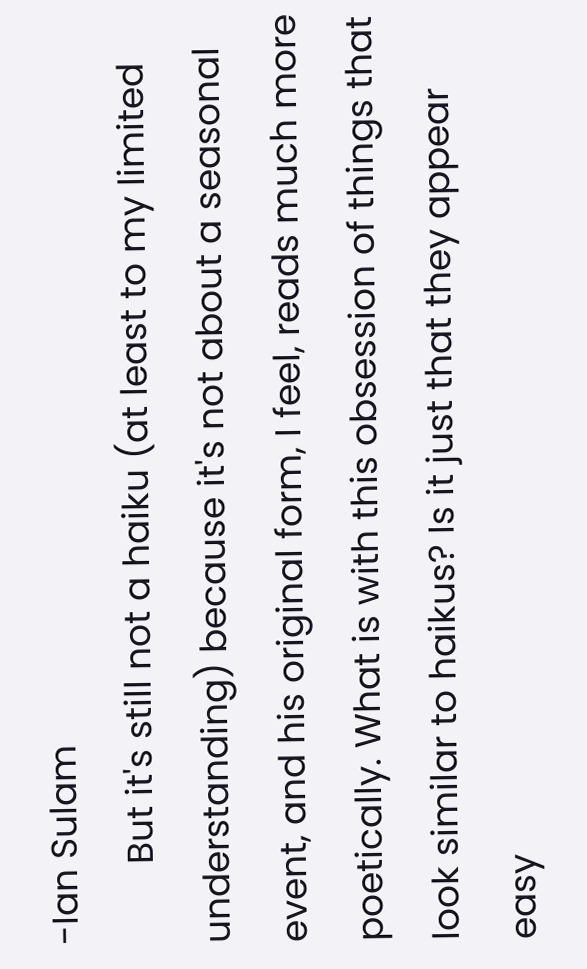-Ian Sulam
        But it's still not a haiku (at least to my limited understanding) because it's not about a seasonal event, and his original form, I feel, reads much more poetically. What is with this obsession of things that look similar to haikus? Is it just that they appear easy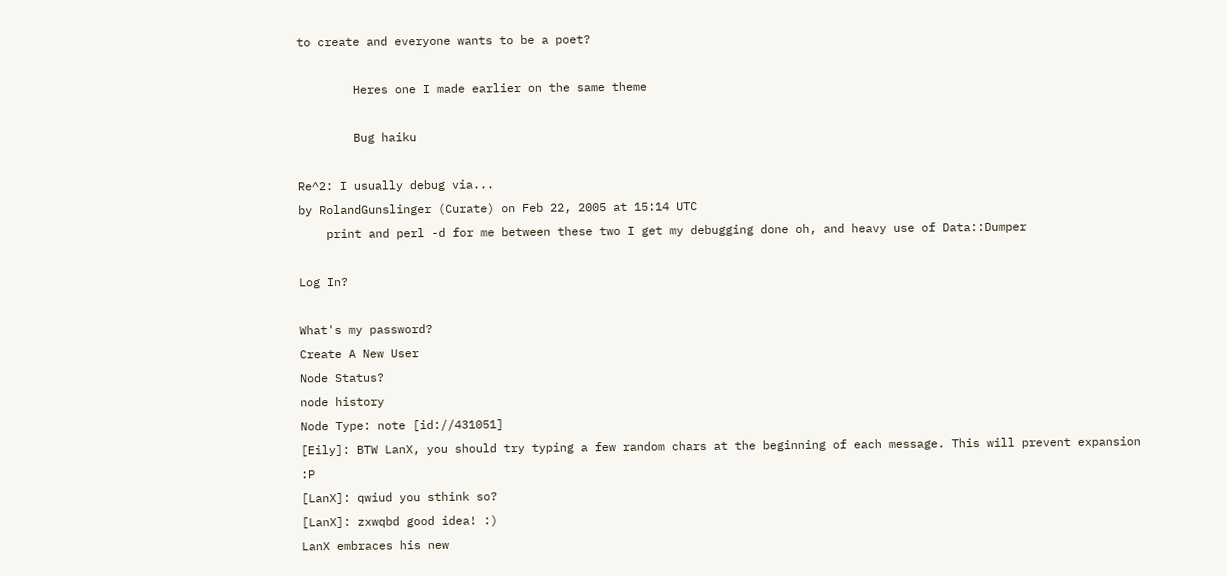to create and everyone wants to be a poet?

        Heres one I made earlier on the same theme

        Bug haiku

Re^2: I usually debug via...
by RolandGunslinger (Curate) on Feb 22, 2005 at 15:14 UTC
    print and perl -d for me between these two I get my debugging done oh, and heavy use of Data::Dumper

Log In?

What's my password?
Create A New User
Node Status?
node history
Node Type: note [id://431051]
[Eily]: BTW LanX, you should try typing a few random chars at the beginning of each message. This will prevent expansion :P
[LanX]: qwiud you sthink so?
[LanX]: zxwqbd good idea! :)
LanX embraces his new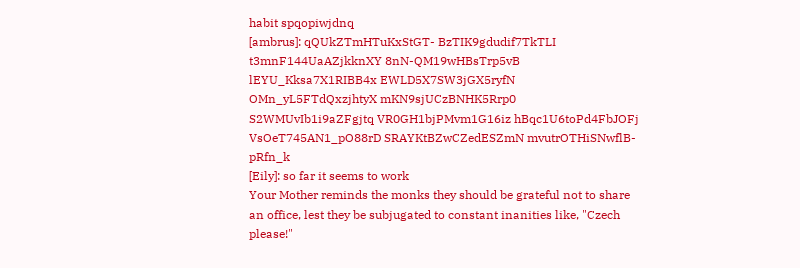habit spqopiwjdnq
[ambrus]: qQUkZTmHTuKxStGT- BzTIK9gdudif7TkTLI t3mnF144UaAZjkknXY 8nN-QM19wHBsTrp5vB lEYU_Kksa7X1RIBB4x EWLD5X7SW3jGX5ryfN OMn_yL5FTdQxzjhtyX mKN9sjUCzBNHK5Rrp0 S2WMUvIb1i9aZFgjtq VR0GH1bjPMvm1G16iz hBqc1U6toPd4FbJOFj VsOeT745AN1_pO88rD SRAYKtBZwCZedESZmN mvutrOTHiSNwflB- pRfn_k
[Eily]: so far it seems to work
Your Mother reminds the monks they should be grateful not to share an office, lest they be subjugated to constant inanities like, "Czech please!"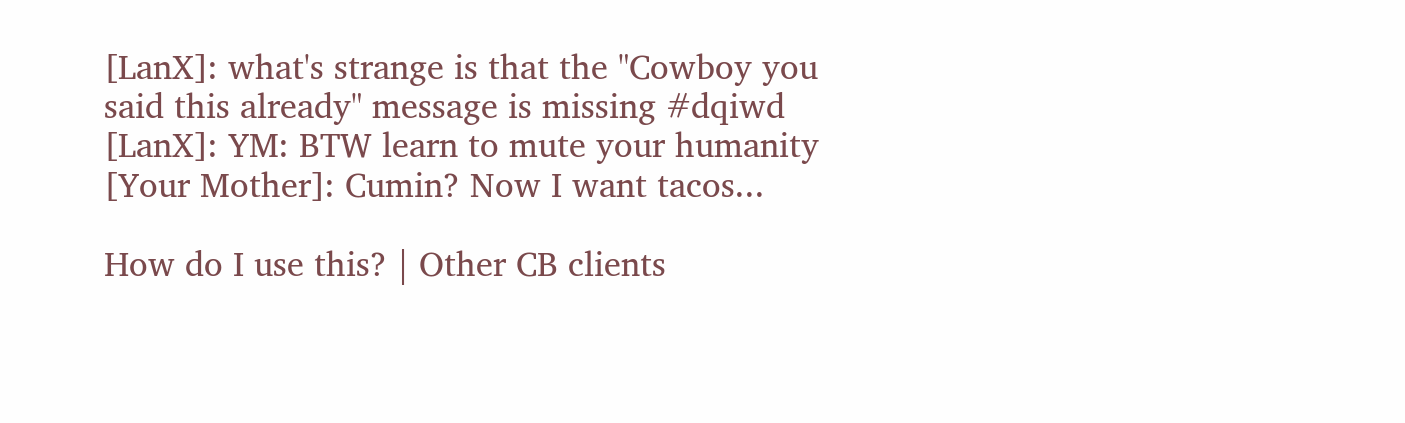[LanX]: what's strange is that the "Cowboy you said this already" message is missing #dqiwd
[LanX]: YM: BTW learn to mute your humanity
[Your Mother]: Cumin? Now I want tacos...

How do I use this? | Other CB clients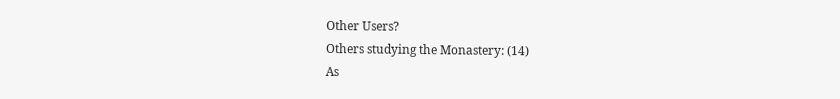Other Users?
Others studying the Monastery: (14)
As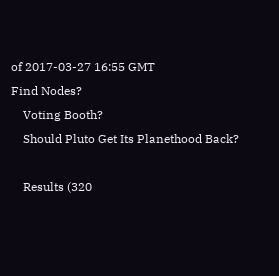of 2017-03-27 16:55 GMT
Find Nodes?
    Voting Booth?
    Should Pluto Get Its Planethood Back?

    Results (320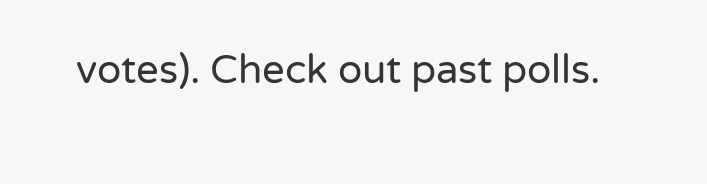votes). Check out past polls.